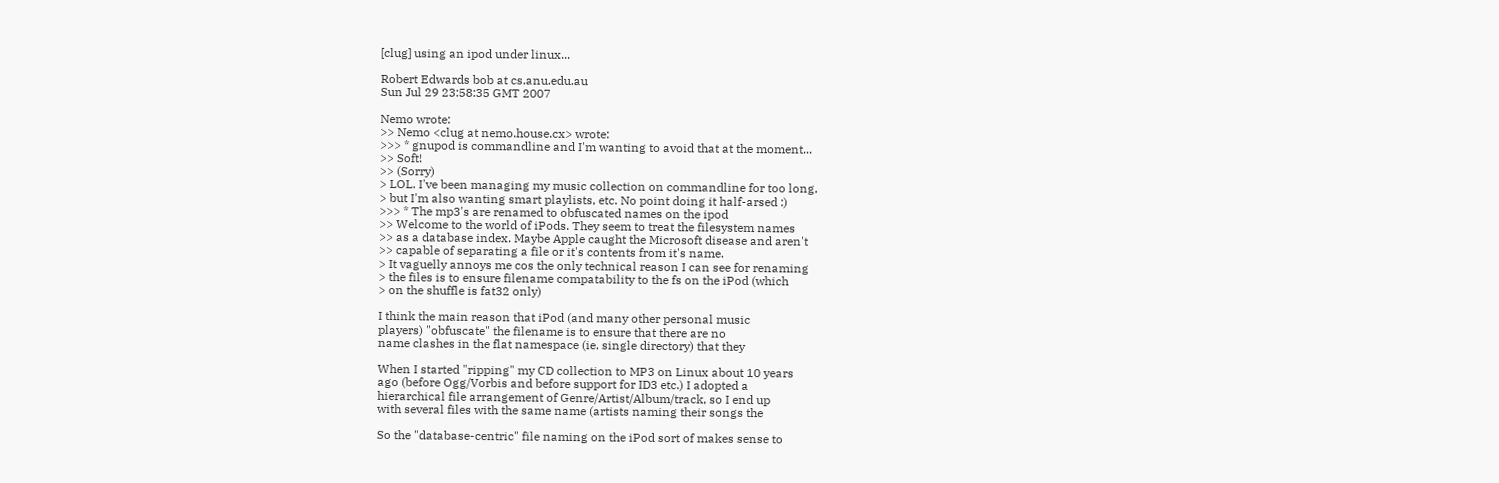[clug] using an ipod under linux...

Robert Edwards bob at cs.anu.edu.au
Sun Jul 29 23:58:35 GMT 2007

Nemo wrote:
>> Nemo <clug at nemo.house.cx> wrote:
>>> * gnupod is commandline and I'm wanting to avoid that at the moment...
>> Soft!
>> (Sorry)
> LOL. I've been managing my music collection on commandline for too long,
> but I'm also wanting smart playlists, etc. No point doing it half-arsed :)
>>> * The mp3's are renamed to obfuscated names on the ipod
>> Welcome to the world of iPods. They seem to treat the filesystem names
>> as a database index. Maybe Apple caught the Microsoft disease and aren't
>> capable of separating a file or it's contents from it's name.
> It vaguelly annoys me cos the only technical reason I can see for renaming
> the files is to ensure filename compatability to the fs on the iPod (which
> on the shuffle is fat32 only)

I think the main reason that iPod (and many other personal music
players) "obfuscate" the filename is to ensure that there are no
name clashes in the flat namespace (ie. single directory) that they

When I started "ripping" my CD collection to MP3 on Linux about 10 years
ago (before Ogg/Vorbis and before support for ID3 etc.) I adopted a
hierarchical file arrangement of Genre/Artist/Album/track, so I end up
with several files with the same name (artists naming their songs the

So the "database-centric" file naming on the iPod sort of makes sense to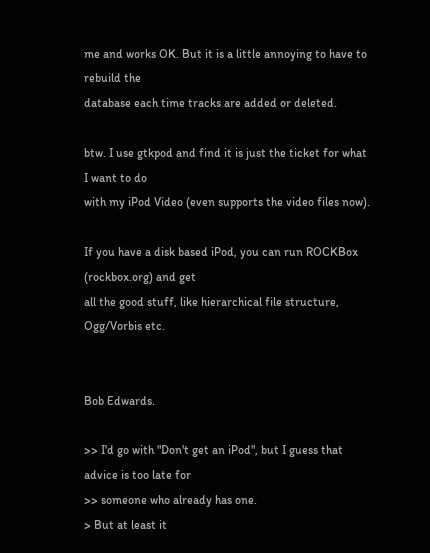me and works OK. But it is a little annoying to have to rebuild the
database each time tracks are added or deleted.

btw. I use gtkpod and find it is just the ticket for what I want to do
with my iPod Video (even supports the video files now).

If you have a disk based iPod, you can run ROCKBox (rockbox.org) and get
all the good stuff, like hierarchical file structure, Ogg/Vorbis etc.


Bob Edwards.

>> I'd go with "Don't get an iPod", but I guess that advice is too late for
>> someone who already has one.
> But at least it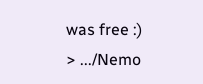was free :)
> .../Nemo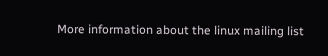More information about the linux mailing list